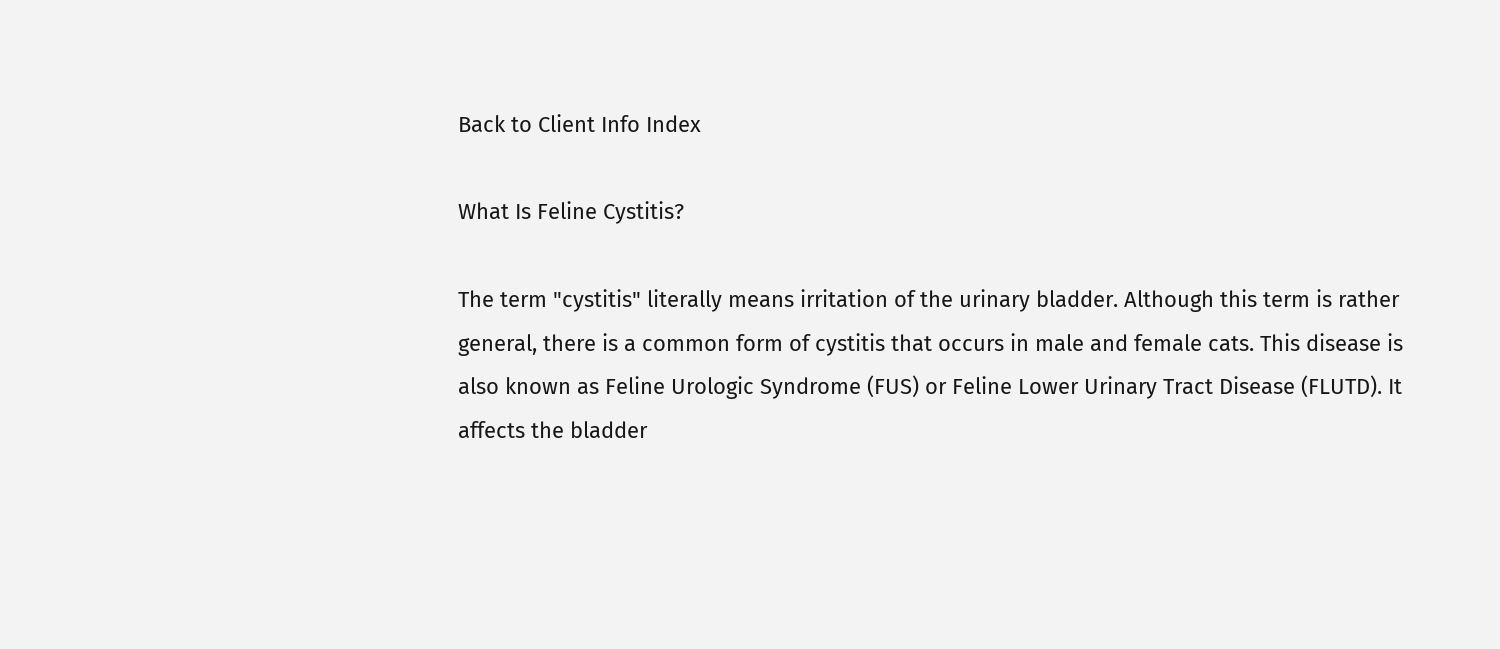Back to Client Info Index

What Is Feline Cystitis?

The term "cystitis" literally means irritation of the urinary bladder. Although this term is rather general, there is a common form of cystitis that occurs in male and female cats. This disease is also known as Feline Urologic Syndrome (FUS) or Feline Lower Urinary Tract Disease (FLUTD). It affects the bladder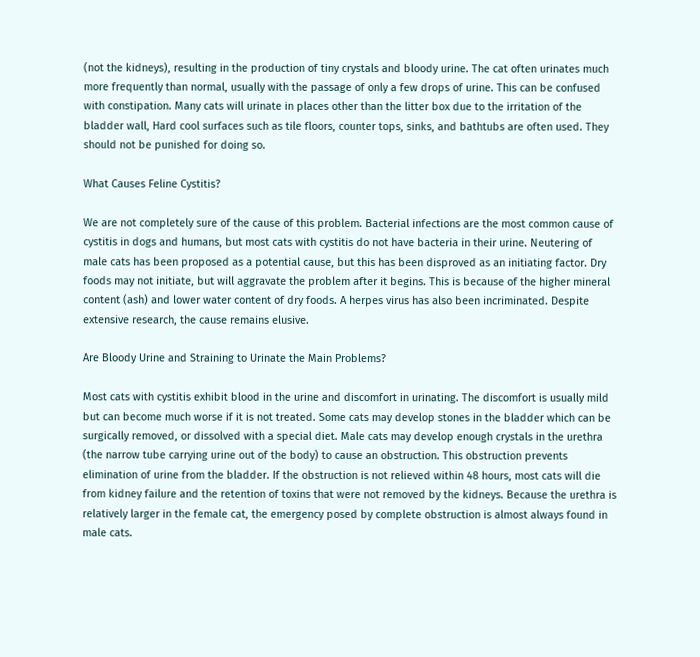(not the kidneys), resulting in the production of tiny crystals and bloody urine. The cat often urinates much more frequently than normal, usually with the passage of only a few drops of urine. This can be confused with constipation. Many cats will urinate in places other than the litter box due to the irritation of the bladder wall, Hard cool surfaces such as tile floors, counter tops, sinks, and bathtubs are often used. They should not be punished for doing so.

What Causes Feline Cystitis?

We are not completely sure of the cause of this problem. Bacterial infections are the most common cause of cystitis in dogs and humans, but most cats with cystitis do not have bacteria in their urine. Neutering of male cats has been proposed as a potential cause, but this has been disproved as an initiating factor. Dry foods may not initiate, but will aggravate the problem after it begins. This is because of the higher mineral content (ash) and lower water content of dry foods. A herpes virus has also been incriminated. Despite extensive research, the cause remains elusive.

Are Bloody Urine and Straining to Urinate the Main Problems?

Most cats with cystitis exhibit blood in the urine and discomfort in urinating. The discomfort is usually mild but can become much worse if it is not treated. Some cats may develop stones in the bladder which can be surgically removed, or dissolved with a special diet. Male cats may develop enough crystals in the urethra (the narrow tube carrying urine out of the body) to cause an obstruction. This obstruction prevents elimination of urine from the bladder. If the obstruction is not relieved within 48 hours, most cats will die from kidney failure and the retention of toxins that were not removed by the kidneys. Because the urethra is relatively larger in the female cat, the emergency posed by complete obstruction is almost always found in male cats.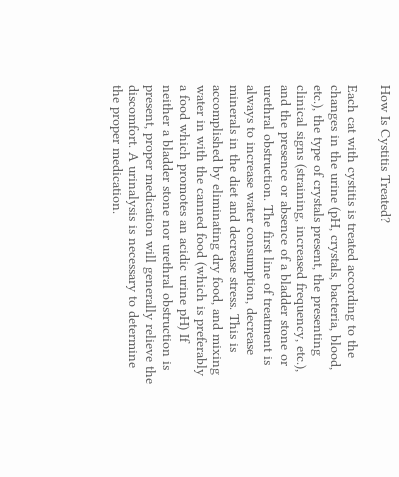How Is Cystitis Treated?

Each cat with cystitis is treated according to the changes in the urine (pH, crystals, bacteria, blood, etc.), the type of crystals present, the presenting clinical signs (straining, increased frequency, etc.), and the presence or absence of a bladder stone or urethral obstruction. The first line of treatment is always to increase water consumption, decrease minerals in the diet and decrease stress. This is accomplished by eliminating dry food, and mixing water in with the canned food (which is preferably a food which promotes an acidic urine pH) If neither a bladder stone nor urethral obstruction is present, proper medication will generally relieve the discomfort. A urinalysis is necessary to determine the proper medication.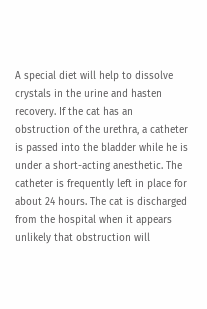A special diet will help to dissolve crystals in the urine and hasten recovery. If the cat has an obstruction of the urethra, a catheter is passed into the bladder while he is under a short-acting anesthetic. The catheter is frequently left in place for about 24 hours. The cat is discharged from the hospital when it appears unlikely that obstruction will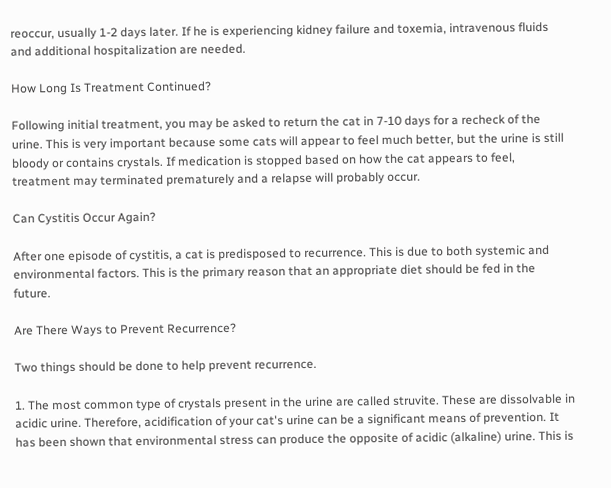reoccur, usually 1-2 days later. If he is experiencing kidney failure and toxemia, intravenous fluids and additional hospitalization are needed.

How Long Is Treatment Continued?

Following initial treatment, you may be asked to return the cat in 7-10 days for a recheck of the urine. This is very important because some cats will appear to feel much better, but the urine is still bloody or contains crystals. If medication is stopped based on how the cat appears to feel, treatment may terminated prematurely and a relapse will probably occur.

Can Cystitis Occur Again?

After one episode of cystitis, a cat is predisposed to recurrence. This is due to both systemic and environmental factors. This is the primary reason that an appropriate diet should be fed in the future.

Are There Ways to Prevent Recurrence?

Two things should be done to help prevent recurrence.

1. The most common type of crystals present in the urine are called struvite. These are dissolvable in acidic urine. Therefore, acidification of your cat's urine can be a significant means of prevention. It has been shown that environmental stress can produce the opposite of acidic (alkaline) urine. This is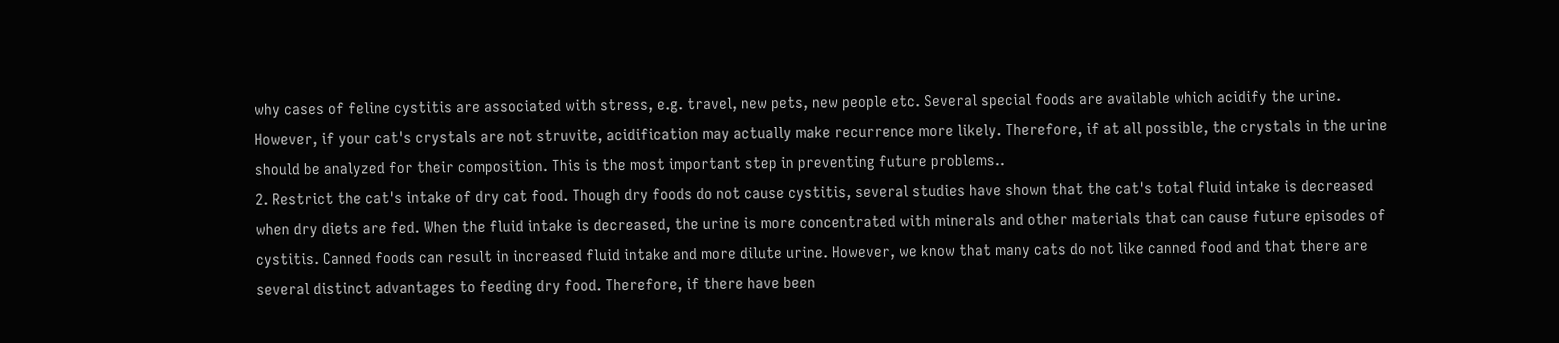why cases of feline cystitis are associated with stress, e.g. travel, new pets, new people etc. Several special foods are available which acidify the urine. However, if your cat's crystals are not struvite, acidification may actually make recurrence more likely. Therefore, if at all possible, the crystals in the urine should be analyzed for their composition. This is the most important step in preventing future problems..
2. Restrict the cat's intake of dry cat food. Though dry foods do not cause cystitis, several studies have shown that the cat's total fluid intake is decreased when dry diets are fed. When the fluid intake is decreased, the urine is more concentrated with minerals and other materials that can cause future episodes of cystitis. Canned foods can result in increased fluid intake and more dilute urine. However, we know that many cats do not like canned food and that there are several distinct advantages to feeding dry food. Therefore, if there have been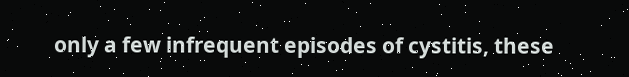only a few infrequent episodes of cystitis, these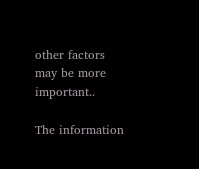other factors may be more important..

The information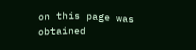on this page was obtained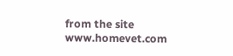from the site www.homevet.com